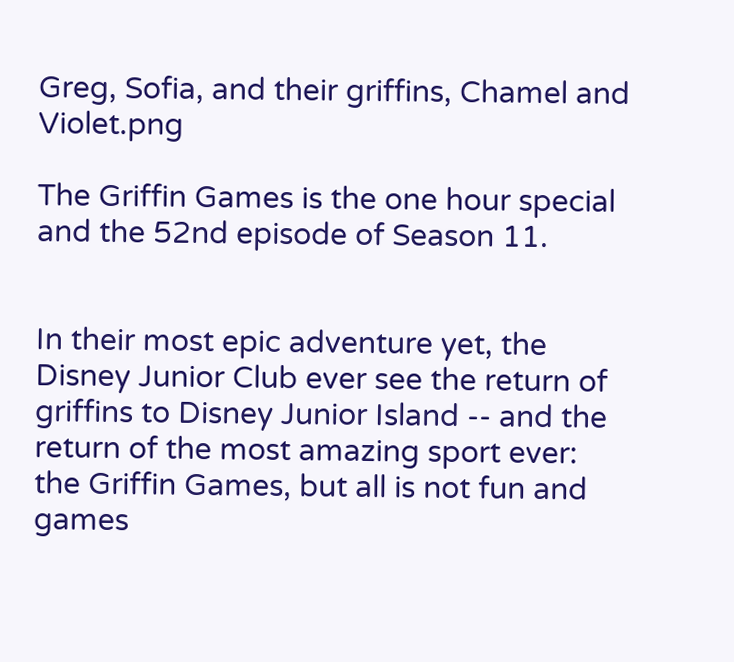Greg, Sofia, and their griffins, Chamel and Violet.png

The Griffin Games is the one hour special and the 52nd episode of Season 11.


In their most epic adventure yet, the Disney Junior Club ever see the return of griffins to Disney Junior Island -- and the return of the most amazing sport ever: the Griffin Games, but all is not fun and games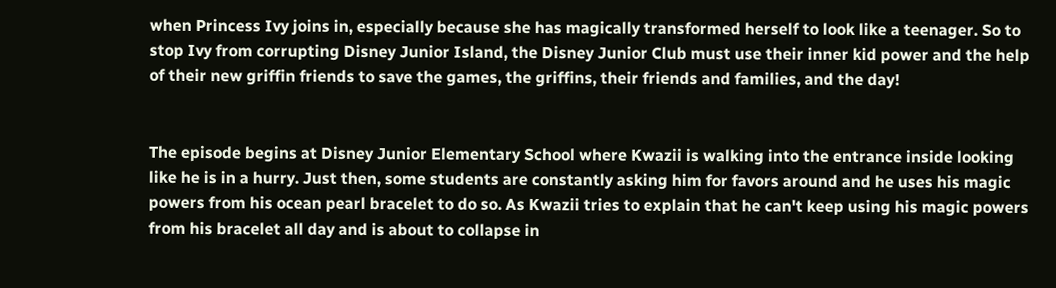when Princess Ivy joins in, especially because she has magically transformed herself to look like a teenager. So to stop Ivy from corrupting Disney Junior Island, the Disney Junior Club must use their inner kid power and the help of their new griffin friends to save the games, the griffins, their friends and families, and the day!


The episode begins at Disney Junior Elementary School where Kwazii is walking into the entrance inside looking like he is in a hurry. Just then, some students are constantly asking him for favors around and he uses his magic powers from his ocean pearl bracelet to do so. As Kwazii tries to explain that he can't keep using his magic powers from his bracelet all day and is about to collapse in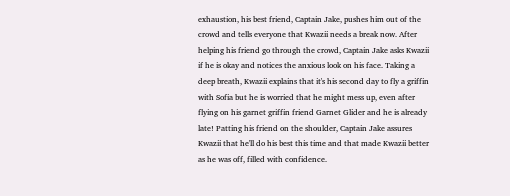exhaustion, his best friend, Captain Jake, pushes him out of the crowd and tells everyone that Kwazii needs a break now. After helping his friend go through the crowd, Captain Jake asks Kwazii if he is okay and notices the anxious look on his face. Taking a deep breath, Kwazii explains that it's his second day to fly a griffin with Sofia but he is worried that he might mess up, even after flying on his garnet griffin friend Garnet Glider and he is already late! Patting his friend on the shoulder, Captain Jake assures Kwazii that he'll do his best this time and that made Kwazii better as he was off, filled with confidence.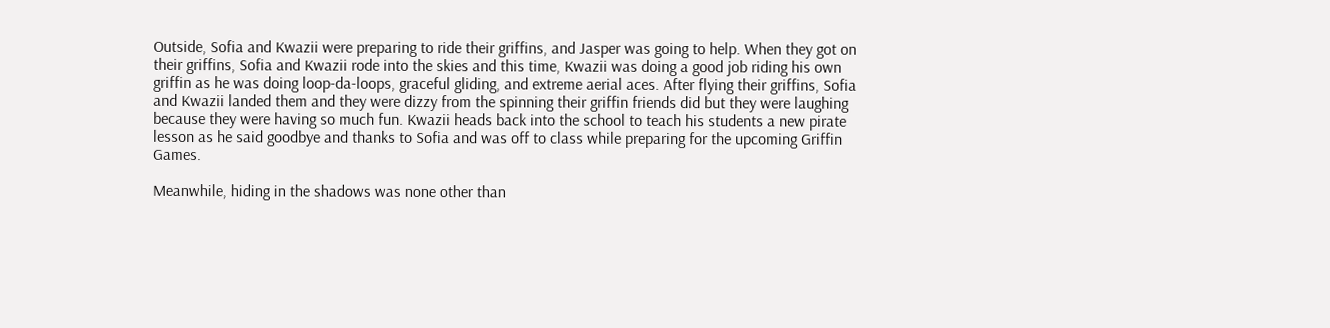Outside, Sofia and Kwazii were preparing to ride their griffins, and Jasper was going to help. When they got on their griffins, Sofia and Kwazii rode into the skies and this time, Kwazii was doing a good job riding his own griffin as he was doing loop-da-loops, graceful gliding, and extreme aerial aces. After flying their griffins, Sofia and Kwazii landed them and they were dizzy from the spinning their griffin friends did but they were laughing because they were having so much fun. Kwazii heads back into the school to teach his students a new pirate lesson as he said goodbye and thanks to Sofia and was off to class while preparing for the upcoming Griffin Games.

Meanwhile, hiding in the shadows was none other than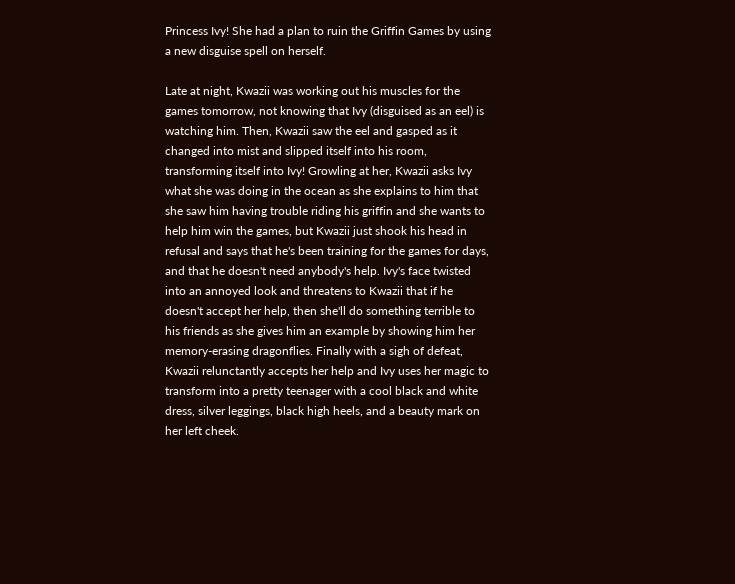Princess Ivy! She had a plan to ruin the Griffin Games by using a new disguise spell on herself.

Late at night, Kwazii was working out his muscles for the games tomorrow, not knowing that Ivy (disguised as an eel) is watching him. Then, Kwazii saw the eel and gasped as it changed into mist and slipped itself into his room, transforming itself into Ivy! Growling at her, Kwazii asks Ivy what she was doing in the ocean as she explains to him that she saw him having trouble riding his griffin and she wants to help him win the games, but Kwazii just shook his head in refusal and says that he's been training for the games for days, and that he doesn't need anybody's help. Ivy's face twisted into an annoyed look and threatens to Kwazii that if he doesn't accept her help, then she'll do something terrible to his friends as she gives him an example by showing him her memory-erasing dragonflies. Finally with a sigh of defeat, Kwazii relunctantly accepts her help and Ivy uses her magic to transform into a pretty teenager with a cool black and white dress, silver leggings, black high heels, and a beauty mark on her left cheek.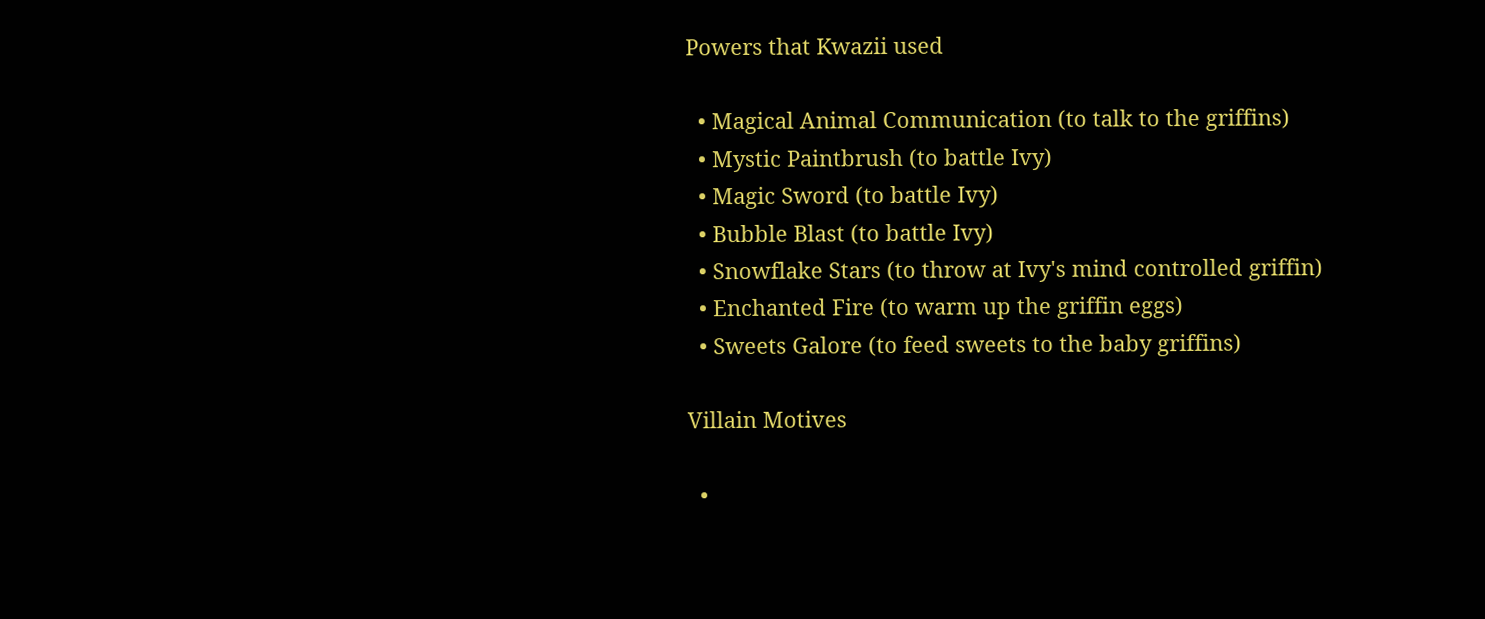Powers that Kwazii used

  • Magical Animal Communication (to talk to the griffins)
  • Mystic Paintbrush (to battle Ivy)
  • Magic Sword (to battle Ivy)
  • Bubble Blast (to battle Ivy)
  • Snowflake Stars (to throw at Ivy's mind controlled griffin)
  • Enchanted Fire (to warm up the griffin eggs)
  • Sweets Galore (to feed sweets to the baby griffins)

Villain Motives

  •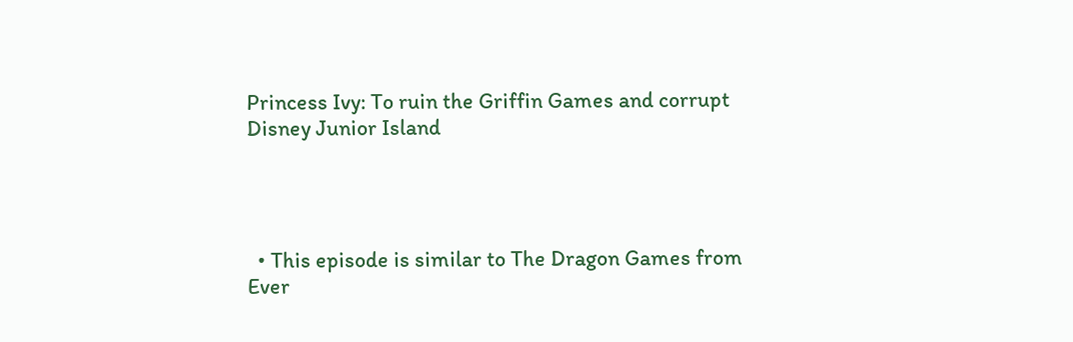Princess Ivy: To ruin the Griffin Games and corrupt Disney Junior Island




  • This episode is similar to The Dragon Games from Ever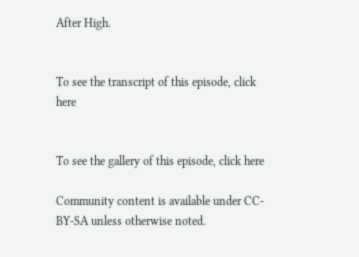After High.


To see the transcript of this episode, click here


To see the gallery of this episode, click here

Community content is available under CC-BY-SA unless otherwise noted.